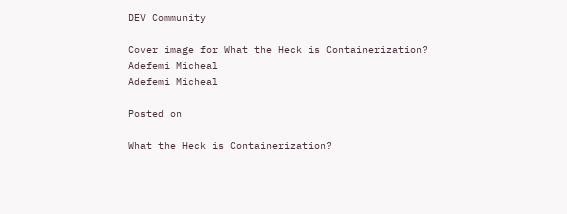DEV Community

Cover image for What the Heck is Containerization?
Adefemi Micheal
Adefemi Micheal

Posted on

What the Heck is Containerization?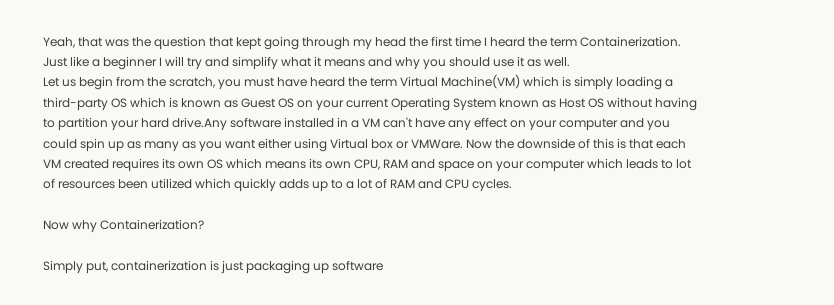Yeah, that was the question that kept going through my head the first time I heard the term Containerization. Just like a beginner I will try and simplify what it means and why you should use it as well.
Let us begin from the scratch, you must have heard the term Virtual Machine(VM) which is simply loading a third-party OS which is known as Guest OS on your current Operating System known as Host OS without having to partition your hard drive.Any software installed in a VM can't have any effect on your computer and you could spin up as many as you want either using Virtual box or VMWare. Now the downside of this is that each VM created requires its own OS which means its own CPU, RAM and space on your computer which leads to lot of resources been utilized which quickly adds up to a lot of RAM and CPU cycles.

Now why Containerization?

Simply put, containerization is just packaging up software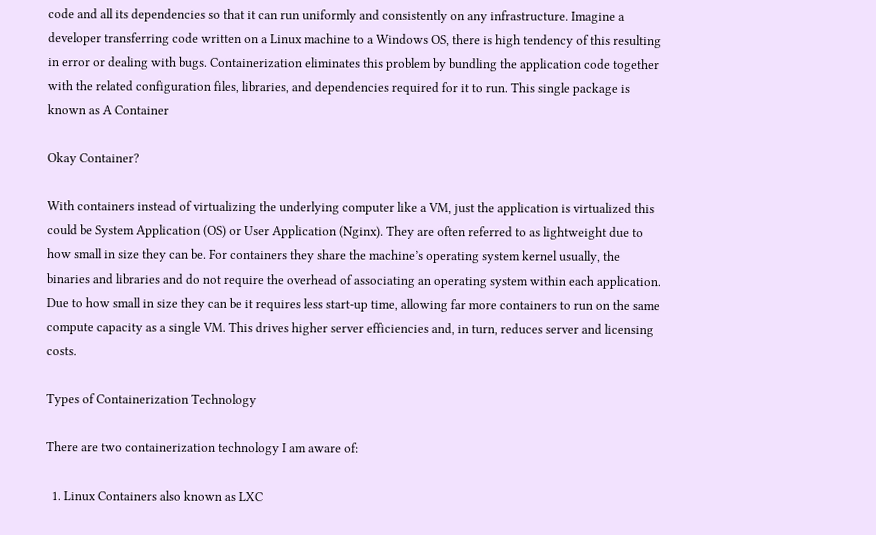code and all its dependencies so that it can run uniformly and consistently on any infrastructure. Imagine a developer transferring code written on a Linux machine to a Windows OS, there is high tendency of this resulting in error or dealing with bugs. Containerization eliminates this problem by bundling the application code together with the related configuration files, libraries, and dependencies required for it to run. This single package is known as A Container

Okay Container?

With containers instead of virtualizing the underlying computer like a VM, just the application is virtualized this could be System Application (OS) or User Application (Nginx). They are often referred to as lightweight due to how small in size they can be. For containers they share the machine’s operating system kernel usually, the binaries and libraries and do not require the overhead of associating an operating system within each application. Due to how small in size they can be it requires less start-up time, allowing far more containers to run on the same compute capacity as a single VM. This drives higher server efficiencies and, in turn, reduces server and licensing costs.

Types of Containerization Technology

There are two containerization technology I am aware of:

  1. Linux Containers also known as LXC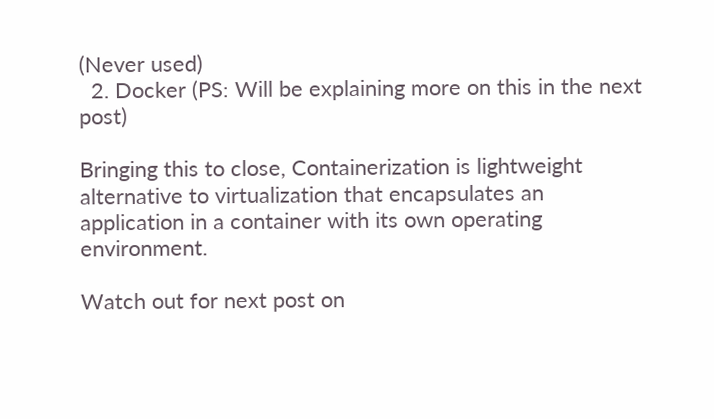(Never used)
  2. Docker (PS: Will be explaining more on this in the next post)

Bringing this to close, Containerization is lightweight alternative to virtualization that encapsulates an application in a container with its own operating environment.

Watch out for next post on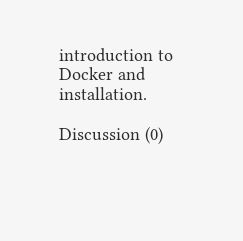introduction to Docker and installation.

Discussion (0)